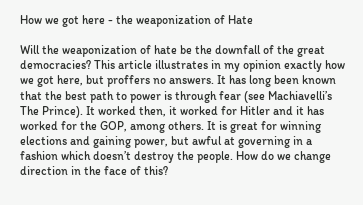How we got here - the weaponization of Hate

Will the weaponization of hate be the downfall of the great democracies? This article illustrates in my opinion exactly how we got here, but proffers no answers. It has long been known that the best path to power is through fear (see Machiavelli’s The Prince). It worked then, it worked for Hitler and it has worked for the GOP, among others. It is great for winning elections and gaining power, but awful at governing in a fashion which doesn’t destroy the people. How do we change direction in the face of this?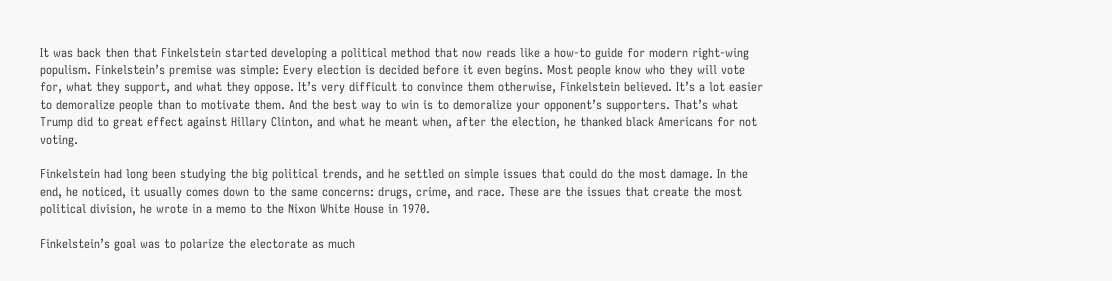It was back then that Finkelstein started developing a political method that now reads like a how-to guide for modern right-wing populism. Finkelstein’s premise was simple: Every election is decided before it even begins. Most people know who they will vote for, what they support, and what they oppose. It’s very difficult to convince them otherwise, Finkelstein believed. It’s a lot easier to demoralize people than to motivate them. And the best way to win is to demoralize your opponent’s supporters. That’s what Trump did to great effect against Hillary Clinton, and what he meant when, after the election, he thanked black Americans for not voting.

Finkelstein had long been studying the big political trends, and he settled on simple issues that could do the most damage. In the end, he noticed, it usually comes down to the same concerns: drugs, crime, and race. These are the issues that create the most political division, he wrote in a memo to the Nixon White House in 1970.

Finkelstein’s goal was to polarize the electorate as much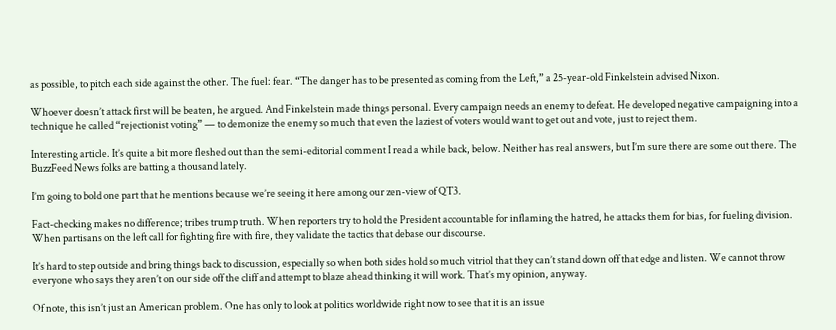as possible, to pitch each side against the other. The fuel: fear. “The danger has to be presented as coming from the Left,” a 25-year-old Finkelstein advised Nixon.

Whoever doesn’t attack first will be beaten, he argued. And Finkelstein made things personal. Every campaign needs an enemy to defeat. He developed negative campaigning into a technique he called “rejectionist voting” — to demonize the enemy so much that even the laziest of voters would want to get out and vote, just to reject them.

Interesting article. It’s quite a bit more fleshed out than the semi-editorial comment I read a while back, below. Neither has real answers, but I’m sure there are some out there. The BuzzFeed News folks are batting a thousand lately.

I’m going to bold one part that he mentions because we’re seeing it here among our zen-view of QT3.

Fact-checking makes no difference; tribes trump truth. When reporters try to hold the President accountable for inflaming the hatred, he attacks them for bias, for fueling division. When partisans on the left call for fighting fire with fire, they validate the tactics that debase our discourse.

It’s hard to step outside and bring things back to discussion, especially so when both sides hold so much vitriol that they can’t stand down off that edge and listen. We cannot throw everyone who says they aren’t on our side off the cliff and attempt to blaze ahead thinking it will work. That’s my opinion, anyway.

Of note, this isn’t just an American problem. One has only to look at politics worldwide right now to see that it is an issue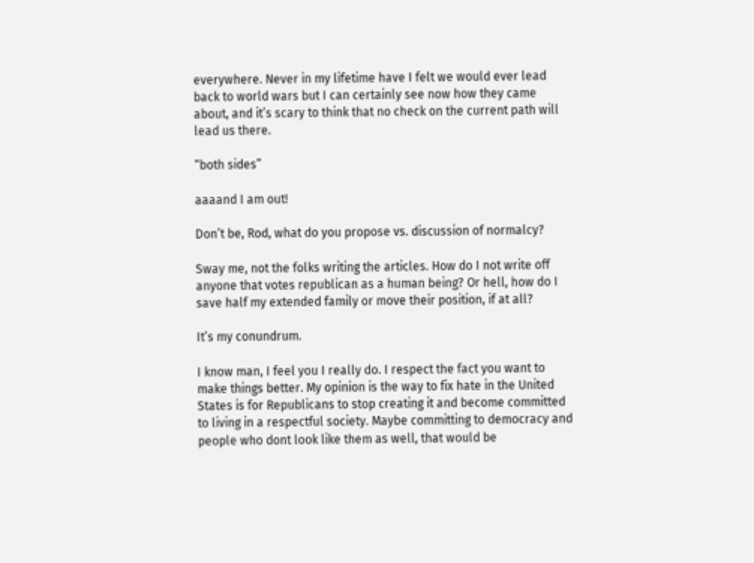everywhere. Never in my lifetime have I felt we would ever lead back to world wars but I can certainly see now how they came about, and it’s scary to think that no check on the current path will lead us there.

“both sides”

aaaand I am out!

Don’t be, Rod, what do you propose vs. discussion of normalcy?

Sway me, not the folks writing the articles. How do I not write off anyone that votes republican as a human being? Or hell, how do I save half my extended family or move their position, if at all?

It’s my conundrum.

I know man, I feel you I really do. I respect the fact you want to make things better. My opinion is the way to fix hate in the United States is for Republicans to stop creating it and become committed to living in a respectful society. Maybe committing to democracy and people who dont look like them as well, that would be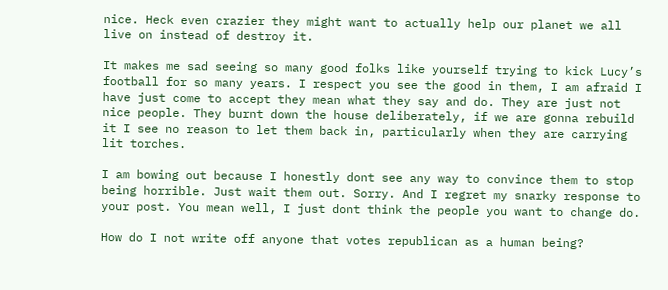nice. Heck even crazier they might want to actually help our planet we all live on instead of destroy it.

It makes me sad seeing so many good folks like yourself trying to kick Lucy’s football for so many years. I respect you see the good in them, I am afraid I have just come to accept they mean what they say and do. They are just not nice people. They burnt down the house deliberately, if we are gonna rebuild it I see no reason to let them back in, particularly when they are carrying lit torches.

I am bowing out because I honestly dont see any way to convince them to stop being horrible. Just wait them out. Sorry. And I regret my snarky response to your post. You mean well, I just dont think the people you want to change do.

How do I not write off anyone that votes republican as a human being?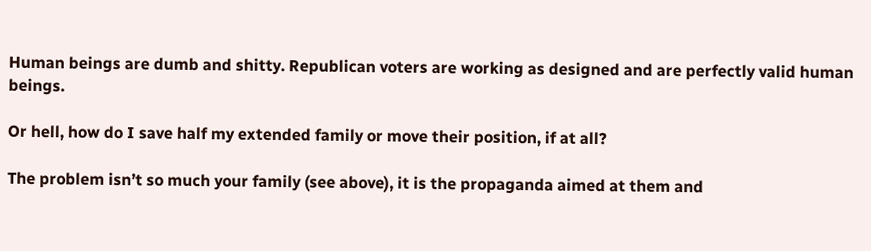Human beings are dumb and shitty. Republican voters are working as designed and are perfectly valid human beings.

Or hell, how do I save half my extended family or move their position, if at all?

The problem isn’t so much your family (see above), it is the propaganda aimed at them and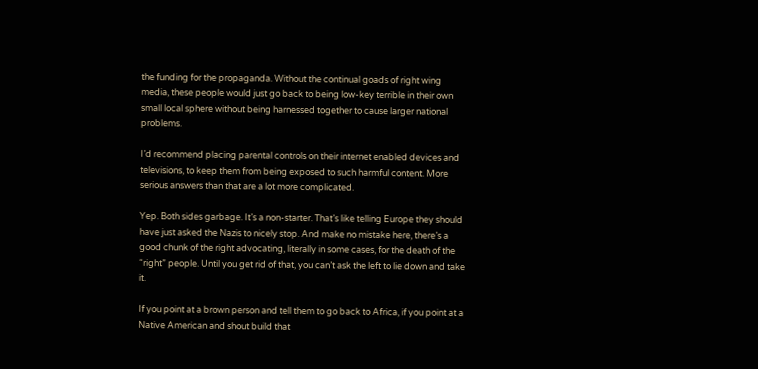the funding for the propaganda. Without the continual goads of right wing media, these people would just go back to being low-key terrible in their own small local sphere without being harnessed together to cause larger national problems.

I’d recommend placing parental controls on their internet enabled devices and televisions, to keep them from being exposed to such harmful content. More serious answers than that are a lot more complicated.

Yep. Both sides garbage. It’s a non-starter. That’s like telling Europe they should have just asked the Nazis to nicely stop. And make no mistake here, there’s a good chunk of the right advocating, literally in some cases, for the death of the “right” people. Until you get rid of that, you can’t ask the left to lie down and take it.

If you point at a brown person and tell them to go back to Africa, if you point at a Native American and shout build that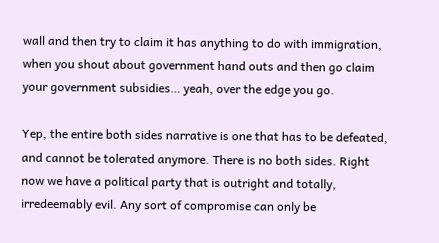wall and then try to claim it has anything to do with immigration, when you shout about government hand outs and then go claim your government subsidies… yeah, over the edge you go.

Yep, the entire both sides narrative is one that has to be defeated, and cannot be tolerated anymore. There is no both sides. Right now we have a political party that is outright and totally, irredeemably evil. Any sort of compromise can only be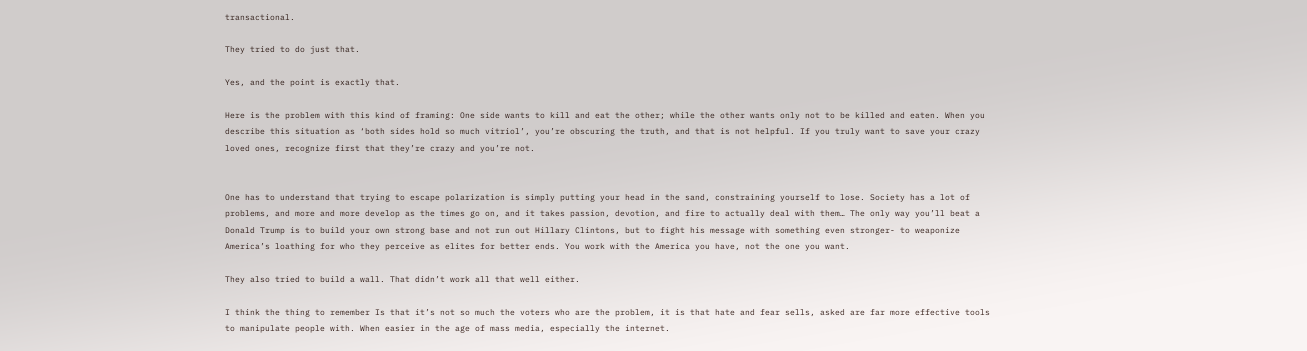transactional.

They tried to do just that.

Yes, and the point is exactly that.

Here is the problem with this kind of framing: One side wants to kill and eat the other; while the other wants only not to be killed and eaten. When you describe this situation as ‘both sides hold so much vitriol’, you’re obscuring the truth, and that is not helpful. If you truly want to save your crazy loved ones, recognize first that they’re crazy and you’re not.


One has to understand that trying to escape polarization is simply putting your head in the sand, constraining yourself to lose. Society has a lot of problems, and more and more develop as the times go on, and it takes passion, devotion, and fire to actually deal with them… The only way you’ll beat a Donald Trump is to build your own strong base and not run out Hillary Clintons, but to fight his message with something even stronger- to weaponize America’s loathing for who they perceive as elites for better ends. You work with the America you have, not the one you want.

They also tried to build a wall. That didn’t work all that well either.

I think the thing to remember Is that it’s not so much the voters who are the problem, it is that hate and fear sells, asked are far more effective tools to manipulate people with. When easier in the age of mass media, especially the internet.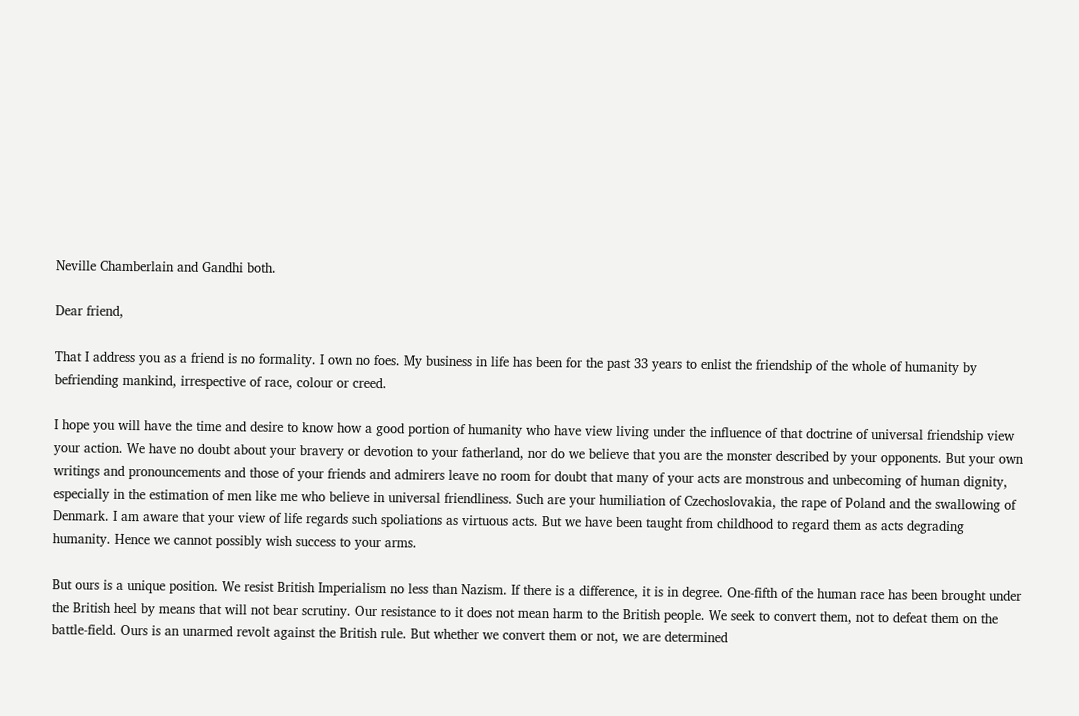Neville Chamberlain and Gandhi both.

Dear friend,

That I address you as a friend is no formality. I own no foes. My business in life has been for the past 33 years to enlist the friendship of the whole of humanity by befriending mankind, irrespective of race, colour or creed.

I hope you will have the time and desire to know how a good portion of humanity who have view living under the influence of that doctrine of universal friendship view your action. We have no doubt about your bravery or devotion to your fatherland, nor do we believe that you are the monster described by your opponents. But your own writings and pronouncements and those of your friends and admirers leave no room for doubt that many of your acts are monstrous and unbecoming of human dignity, especially in the estimation of men like me who believe in universal friendliness. Such are your humiliation of Czechoslovakia, the rape of Poland and the swallowing of Denmark. I am aware that your view of life regards such spoliations as virtuous acts. But we have been taught from childhood to regard them as acts degrading humanity. Hence we cannot possibly wish success to your arms.

But ours is a unique position. We resist British Imperialism no less than Nazism. If there is a difference, it is in degree. One-fifth of the human race has been brought under the British heel by means that will not bear scrutiny. Our resistance to it does not mean harm to the British people. We seek to convert them, not to defeat them on the battle-field. Ours is an unarmed revolt against the British rule. But whether we convert them or not, we are determined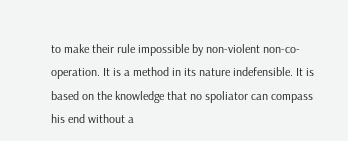to make their rule impossible by non-violent non-co-operation. It is a method in its nature indefensible. It is based on the knowledge that no spoliator can compass his end without a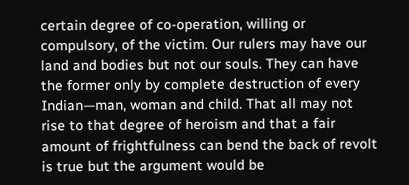certain degree of co-operation, willing or compulsory, of the victim. Our rulers may have our land and bodies but not our souls. They can have the former only by complete destruction of every Indian—man, woman and child. That all may not rise to that degree of heroism and that a fair amount of frightfulness can bend the back of revolt is true but the argument would be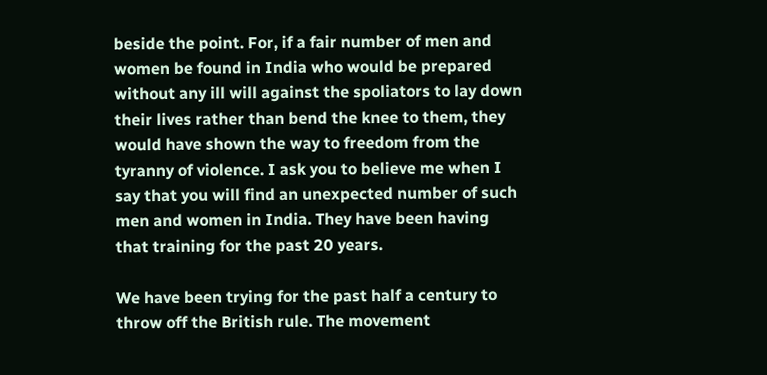beside the point. For, if a fair number of men and women be found in India who would be prepared without any ill will against the spoliators to lay down their lives rather than bend the knee to them, they would have shown the way to freedom from the tyranny of violence. I ask you to believe me when I say that you will find an unexpected number of such men and women in India. They have been having that training for the past 20 years.

We have been trying for the past half a century to throw off the British rule. The movement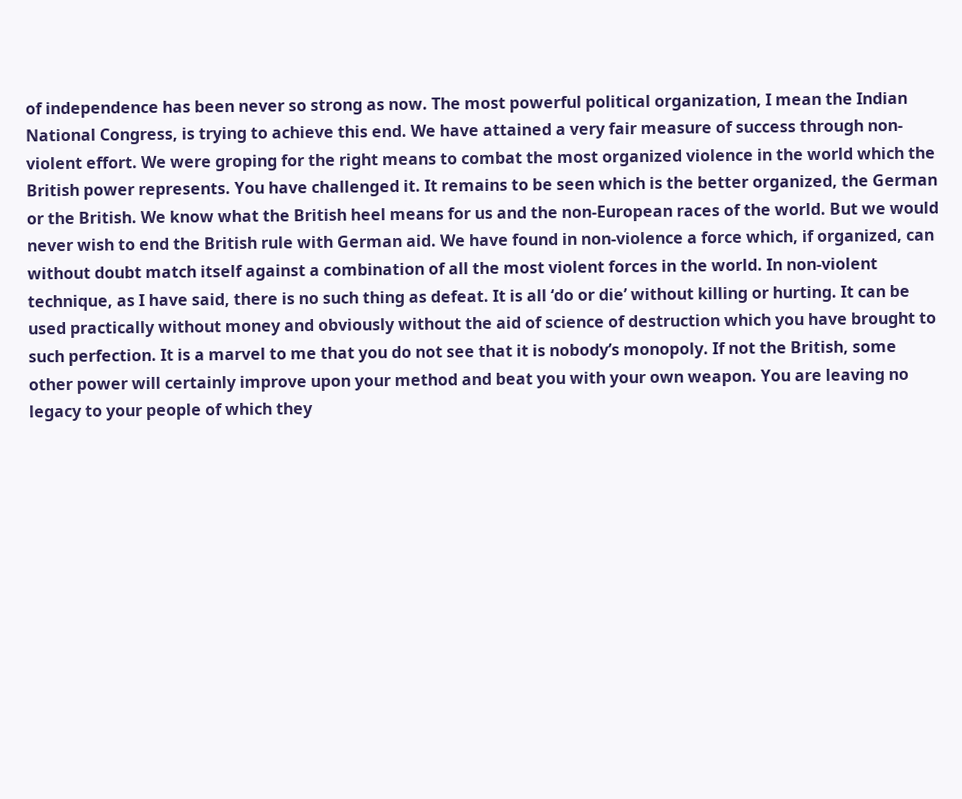of independence has been never so strong as now. The most powerful political organization, I mean the Indian National Congress, is trying to achieve this end. We have attained a very fair measure of success through non-violent effort. We were groping for the right means to combat the most organized violence in the world which the British power represents. You have challenged it. It remains to be seen which is the better organized, the German or the British. We know what the British heel means for us and the non-European races of the world. But we would never wish to end the British rule with German aid. We have found in non-violence a force which, if organized, can without doubt match itself against a combination of all the most violent forces in the world. In non-violent technique, as I have said, there is no such thing as defeat. It is all ‘do or die’ without killing or hurting. It can be used practically without money and obviously without the aid of science of destruction which you have brought to such perfection. It is a marvel to me that you do not see that it is nobody’s monopoly. If not the British, some other power will certainly improve upon your method and beat you with your own weapon. You are leaving no legacy to your people of which they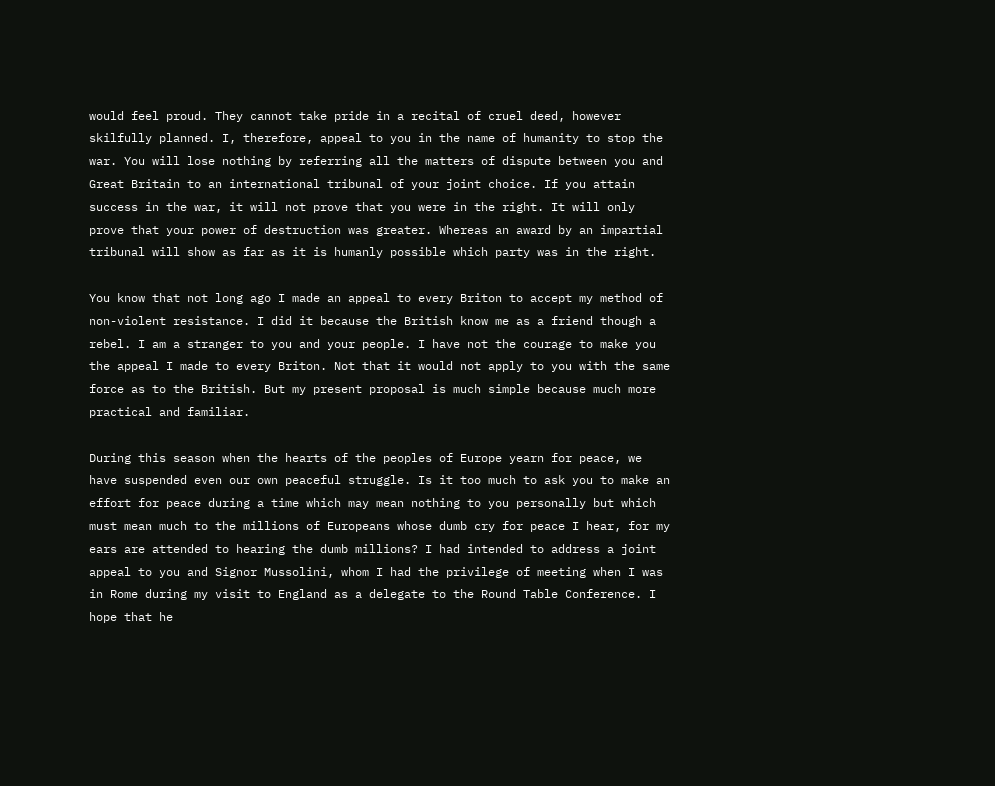would feel proud. They cannot take pride in a recital of cruel deed, however skilfully planned. I, therefore, appeal to you in the name of humanity to stop the war. You will lose nothing by referring all the matters of dispute between you and Great Britain to an international tribunal of your joint choice. If you attain success in the war, it will not prove that you were in the right. It will only prove that your power of destruction was greater. Whereas an award by an impartial tribunal will show as far as it is humanly possible which party was in the right.

You know that not long ago I made an appeal to every Briton to accept my method of non-violent resistance. I did it because the British know me as a friend though a rebel. I am a stranger to you and your people. I have not the courage to make you the appeal I made to every Briton. Not that it would not apply to you with the same force as to the British. But my present proposal is much simple because much more practical and familiar.

During this season when the hearts of the peoples of Europe yearn for peace, we have suspended even our own peaceful struggle. Is it too much to ask you to make an effort for peace during a time which may mean nothing to you personally but which must mean much to the millions of Europeans whose dumb cry for peace I hear, for my ears are attended to hearing the dumb millions? I had intended to address a joint appeal to you and Signor Mussolini, whom I had the privilege of meeting when I was in Rome during my visit to England as a delegate to the Round Table Conference. I hope that he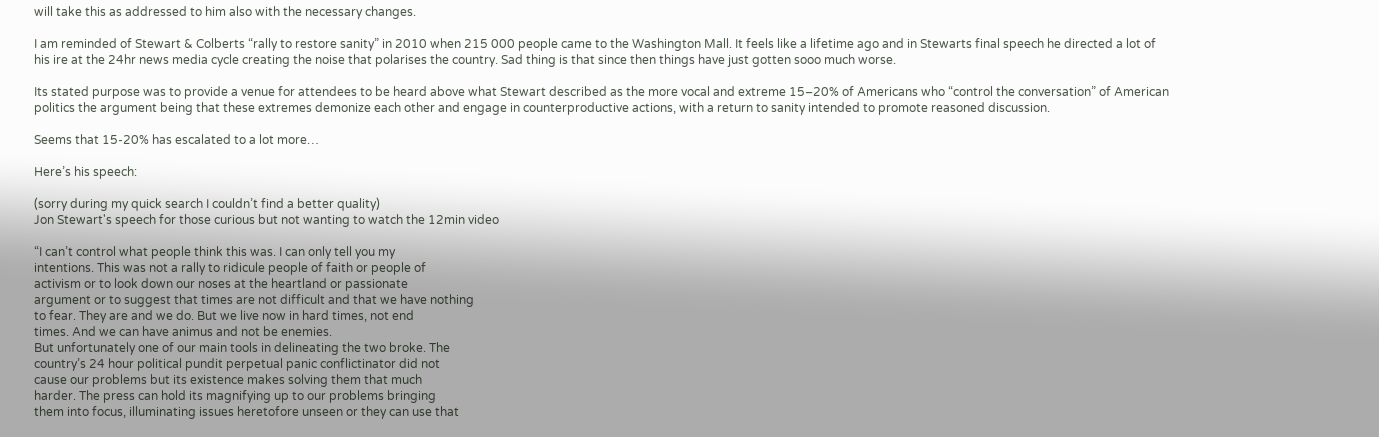will take this as addressed to him also with the necessary changes.

I am reminded of Stewart & Colberts “rally to restore sanity” in 2010 when 215 000 people came to the Washington Mall. It feels like a lifetime ago and in Stewarts final speech he directed a lot of his ire at the 24hr news media cycle creating the noise that polarises the country. Sad thing is that since then things have just gotten sooo much worse.

Its stated purpose was to provide a venue for attendees to be heard above what Stewart described as the more vocal and extreme 15–20% of Americans who “control the conversation” of American politics the argument being that these extremes demonize each other and engage in counterproductive actions, with a return to sanity intended to promote reasoned discussion.

Seems that 15-20% has escalated to a lot more…

Here’s his speech:

(sorry during my quick search I couldn’t find a better quality)
Jon Stewart's speech for those curious but not wanting to watch the 12min video

“I can’t control what people think this was. I can only tell you my
intentions. This was not a rally to ridicule people of faith or people of
activism or to look down our noses at the heartland or passionate
argument or to suggest that times are not difficult and that we have nothing
to fear. They are and we do. But we live now in hard times, not end
times. And we can have animus and not be enemies.
But unfortunately one of our main tools in delineating the two broke. The
country’s 24 hour political pundit perpetual panic conflictinator did not
cause our problems but its existence makes solving them that much
harder. The press can hold its magnifying up to our problems bringing
them into focus, illuminating issues heretofore unseen or they can use that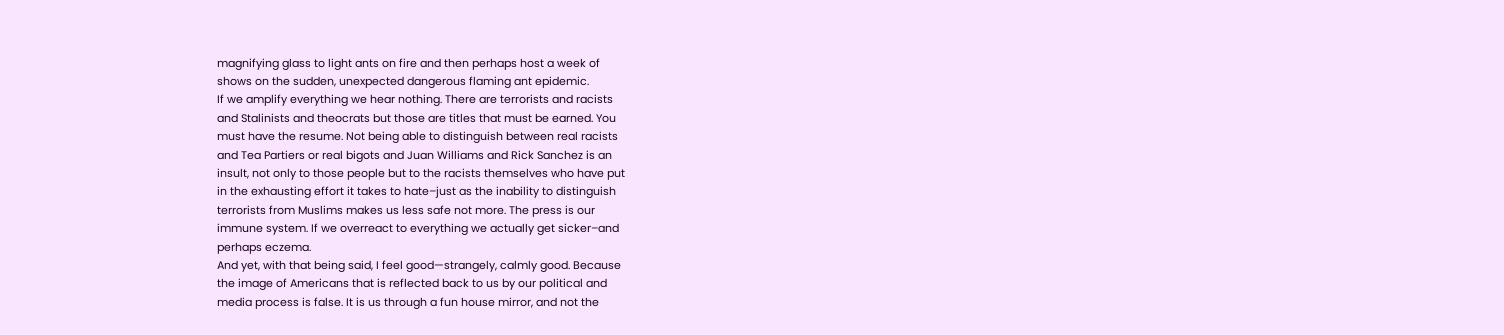magnifying glass to light ants on fire and then perhaps host a week of
shows on the sudden, unexpected dangerous flaming ant epidemic.
If we amplify everything we hear nothing. There are terrorists and racists
and Stalinists and theocrats but those are titles that must be earned. You
must have the resume. Not being able to distinguish between real racists
and Tea Partiers or real bigots and Juan Williams and Rick Sanchez is an
insult, not only to those people but to the racists themselves who have put
in the exhausting effort it takes to hate–just as the inability to distinguish
terrorists from Muslims makes us less safe not more. The press is our
immune system. If we overreact to everything we actually get sicker–and
perhaps eczema.
And yet, with that being said, I feel good—strangely, calmly good. Because
the image of Americans that is reflected back to us by our political and
media process is false. It is us through a fun house mirror, and not the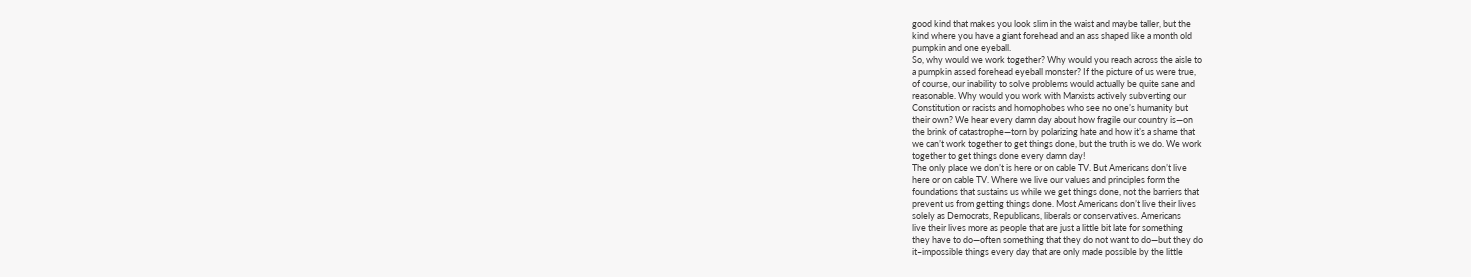good kind that makes you look slim in the waist and maybe taller, but the
kind where you have a giant forehead and an ass shaped like a month old
pumpkin and one eyeball.
So, why would we work together? Why would you reach across the aisle to
a pumpkin assed forehead eyeball monster? If the picture of us were true,
of course, our inability to solve problems would actually be quite sane and
reasonable. Why would you work with Marxists actively subverting our
Constitution or racists and homophobes who see no one’s humanity but
their own? We hear every damn day about how fragile our country is—on
the brink of catastrophe—torn by polarizing hate and how it’s a shame that
we can’t work together to get things done, but the truth is we do. We work
together to get things done every damn day!
The only place we don’t is here or on cable TV. But Americans don’t live
here or on cable TV. Where we live our values and principles form the
foundations that sustains us while we get things done, not the barriers that
prevent us from getting things done. Most Americans don’t live their lives
solely as Democrats, Republicans, liberals or conservatives. Americans
live their lives more as people that are just a little bit late for something
they have to do—often something that they do not want to do—but they do
it–impossible things every day that are only made possible by the little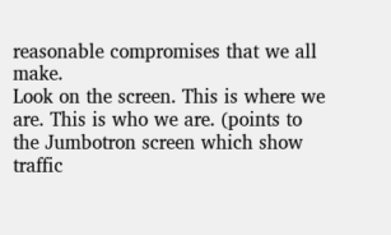reasonable compromises that we all make.
Look on the screen. This is where we are. This is who we are. (points to
the Jumbotron screen which show traffic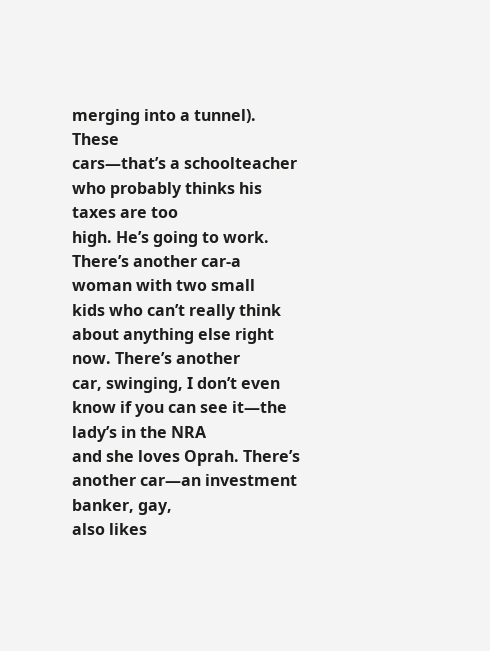merging into a tunnel). These
cars—that’s a schoolteacher who probably thinks his taxes are too
high. He’s going to work. There’s another car-a woman with two small
kids who can’t really think about anything else right now. There’s another
car, swinging, I don’t even know if you can see it—the lady’s in the NRA
and she loves Oprah. There’s another car—an investment banker, gay,
also likes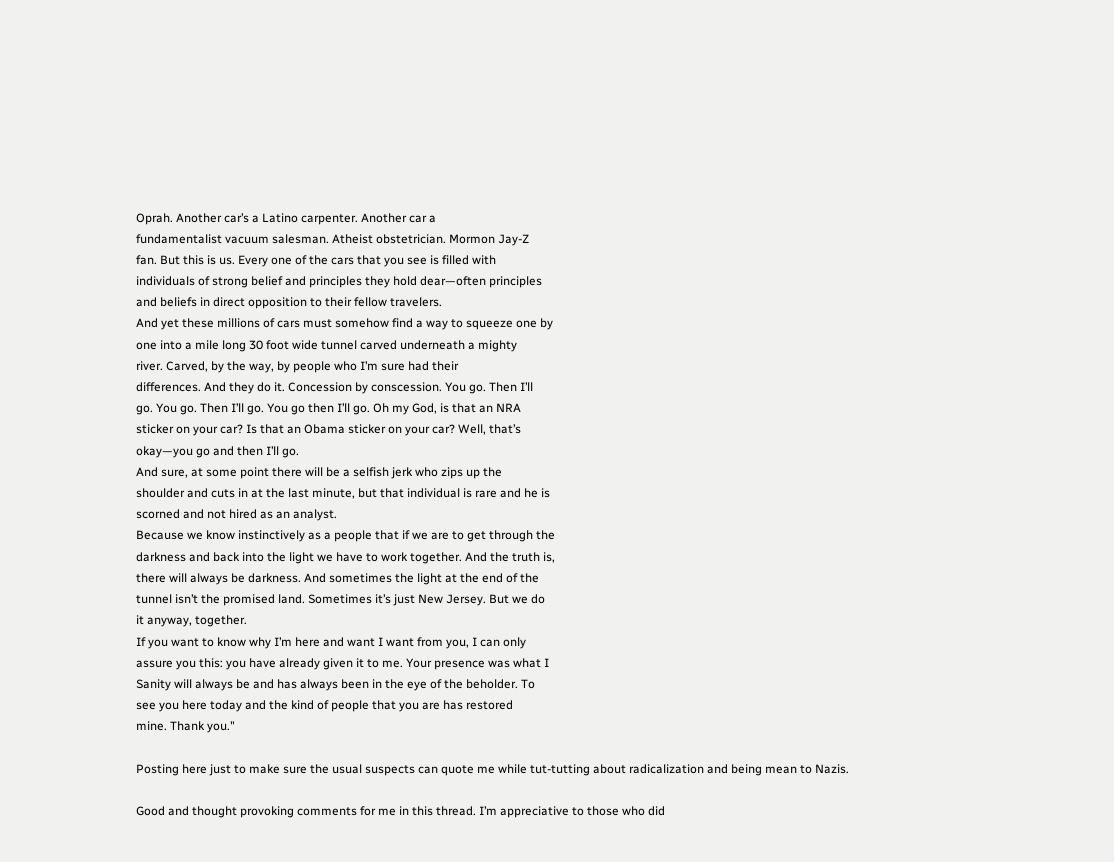Oprah. Another car’s a Latino carpenter. Another car a
fundamentalist vacuum salesman. Atheist obstetrician. Mormon Jay-Z
fan. But this is us. Every one of the cars that you see is filled with
individuals of strong belief and principles they hold dear—often principles
and beliefs in direct opposition to their fellow travelers.
And yet these millions of cars must somehow find a way to squeeze one by
one into a mile long 30 foot wide tunnel carved underneath a mighty
river. Carved, by the way, by people who I’m sure had their
differences. And they do it. Concession by conscession. You go. Then I’ll
go. You go. Then I’ll go. You go then I’ll go. Oh my God, is that an NRA
sticker on your car? Is that an Obama sticker on your car? Well, that’s
okay—you go and then I’ll go.
And sure, at some point there will be a selfish jerk who zips up the
shoulder and cuts in at the last minute, but that individual is rare and he is
scorned and not hired as an analyst.
Because we know instinctively as a people that if we are to get through the
darkness and back into the light we have to work together. And the truth is,
there will always be darkness. And sometimes the light at the end of the
tunnel isn’t the promised land. Sometimes it’s just New Jersey. But we do
it anyway, together.
If you want to know why I’m here and want I want from you, I can only
assure you this: you have already given it to me. Your presence was what I
Sanity will always be and has always been in the eye of the beholder. To
see you here today and the kind of people that you are has restored
mine. Thank you."

Posting here just to make sure the usual suspects can quote me while tut-tutting about radicalization and being mean to Nazis.

Good and thought provoking comments for me in this thread. I’m appreciative to those who did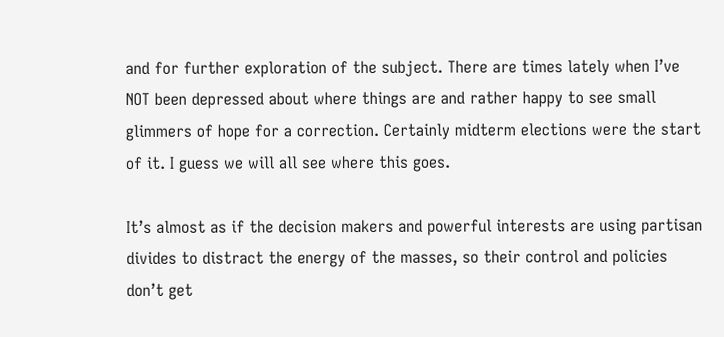and for further exploration of the subject. There are times lately when I’ve NOT been depressed about where things are and rather happy to see small glimmers of hope for a correction. Certainly midterm elections were the start of it. I guess we will all see where this goes.

It’s almost as if the decision makers and powerful interests are using partisan divides to distract the energy of the masses, so their control and policies don’t get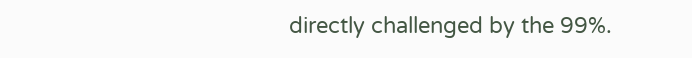directly challenged by the 99%.